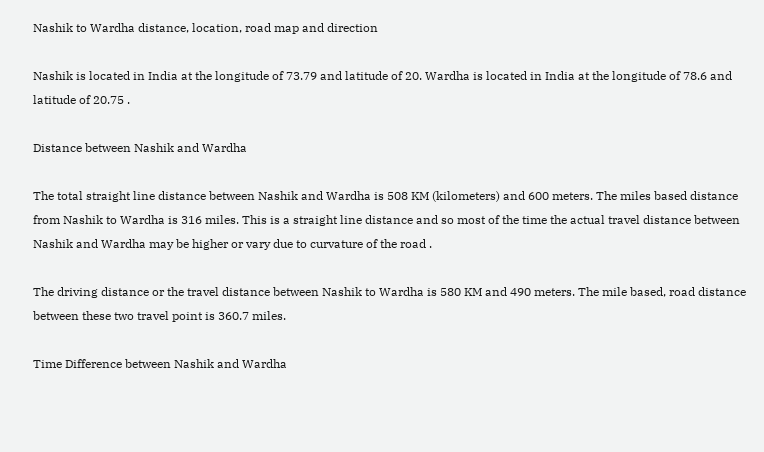Nashik to Wardha distance, location, road map and direction

Nashik is located in India at the longitude of 73.79 and latitude of 20. Wardha is located in India at the longitude of 78.6 and latitude of 20.75 .

Distance between Nashik and Wardha

The total straight line distance between Nashik and Wardha is 508 KM (kilometers) and 600 meters. The miles based distance from Nashik to Wardha is 316 miles. This is a straight line distance and so most of the time the actual travel distance between Nashik and Wardha may be higher or vary due to curvature of the road .

The driving distance or the travel distance between Nashik to Wardha is 580 KM and 490 meters. The mile based, road distance between these two travel point is 360.7 miles.

Time Difference between Nashik and Wardha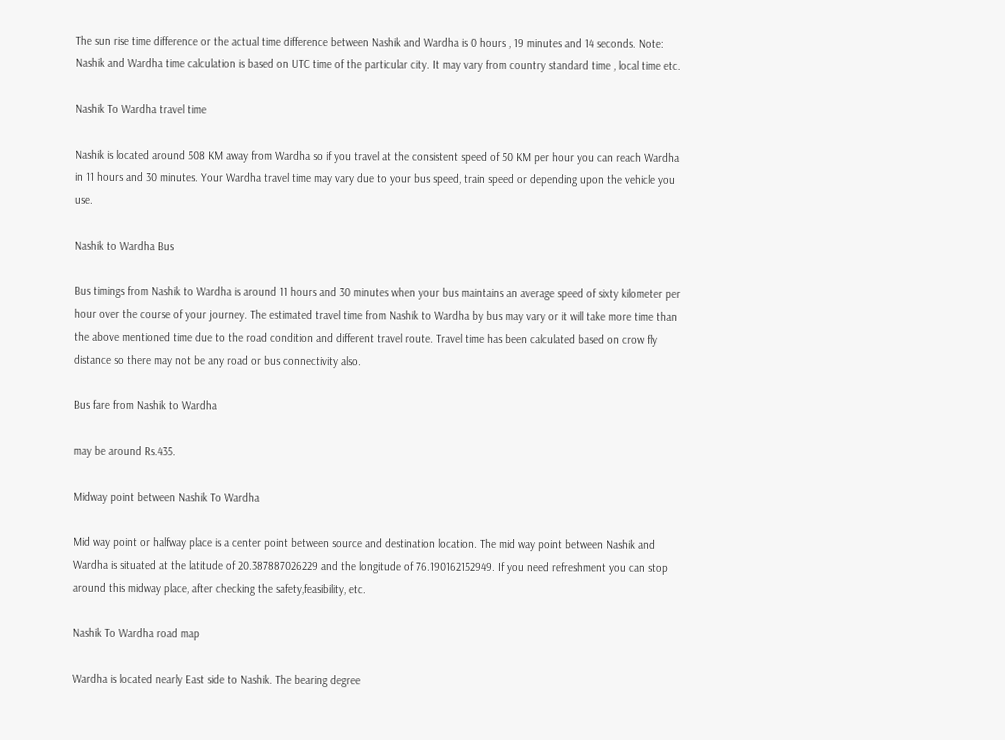The sun rise time difference or the actual time difference between Nashik and Wardha is 0 hours , 19 minutes and 14 seconds. Note: Nashik and Wardha time calculation is based on UTC time of the particular city. It may vary from country standard time , local time etc.

Nashik To Wardha travel time

Nashik is located around 508 KM away from Wardha so if you travel at the consistent speed of 50 KM per hour you can reach Wardha in 11 hours and 30 minutes. Your Wardha travel time may vary due to your bus speed, train speed or depending upon the vehicle you use.

Nashik to Wardha Bus

Bus timings from Nashik to Wardha is around 11 hours and 30 minutes when your bus maintains an average speed of sixty kilometer per hour over the course of your journey. The estimated travel time from Nashik to Wardha by bus may vary or it will take more time than the above mentioned time due to the road condition and different travel route. Travel time has been calculated based on crow fly distance so there may not be any road or bus connectivity also.

Bus fare from Nashik to Wardha

may be around Rs.435.

Midway point between Nashik To Wardha

Mid way point or halfway place is a center point between source and destination location. The mid way point between Nashik and Wardha is situated at the latitude of 20.387887026229 and the longitude of 76.190162152949. If you need refreshment you can stop around this midway place, after checking the safety,feasibility, etc.

Nashik To Wardha road map

Wardha is located nearly East side to Nashik. The bearing degree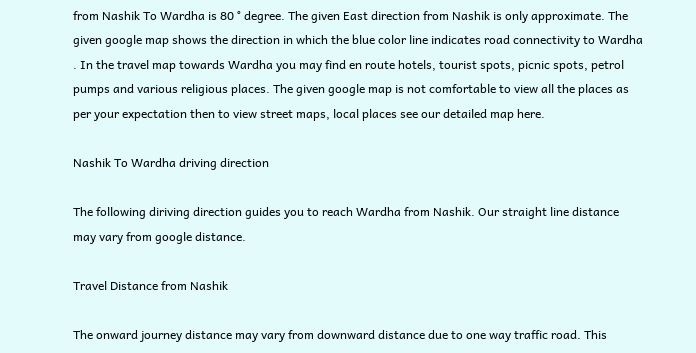from Nashik To Wardha is 80 ° degree. The given East direction from Nashik is only approximate. The given google map shows the direction in which the blue color line indicates road connectivity to Wardha . In the travel map towards Wardha you may find en route hotels, tourist spots, picnic spots, petrol pumps and various religious places. The given google map is not comfortable to view all the places as per your expectation then to view street maps, local places see our detailed map here.

Nashik To Wardha driving direction

The following diriving direction guides you to reach Wardha from Nashik. Our straight line distance may vary from google distance.

Travel Distance from Nashik

The onward journey distance may vary from downward distance due to one way traffic road. This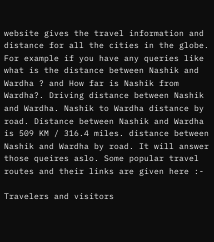website gives the travel information and distance for all the cities in the globe. For example if you have any queries like what is the distance between Nashik and Wardha ? and How far is Nashik from Wardha?. Driving distance between Nashik and Wardha. Nashik to Wardha distance by road. Distance between Nashik and Wardha is 509 KM / 316.4 miles. distance between Nashik and Wardha by road. It will answer those queires aslo. Some popular travel routes and their links are given here :-

Travelers and visitors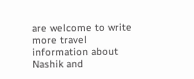are welcome to write more travel information about Nashik and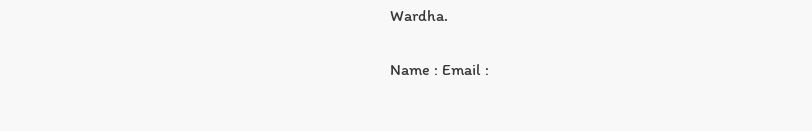Wardha.

Name : Email :